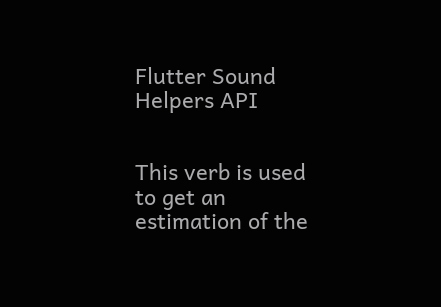Flutter Sound Helpers API


This verb is used to get an estimation of the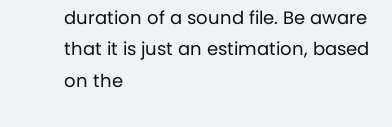duration of a sound file. Be aware that it is just an estimation, based on the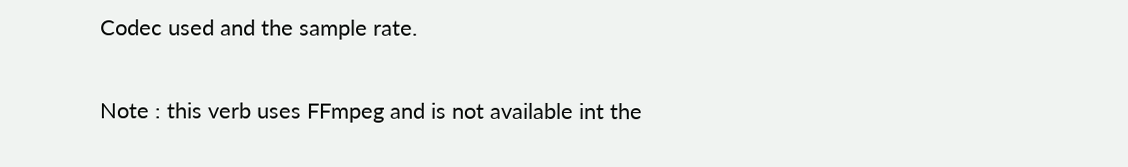Codec used and the sample rate.

Note : this verb uses FFmpeg and is not available int the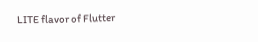LITE flavor of Flutter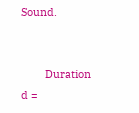Sound.


        Duration d =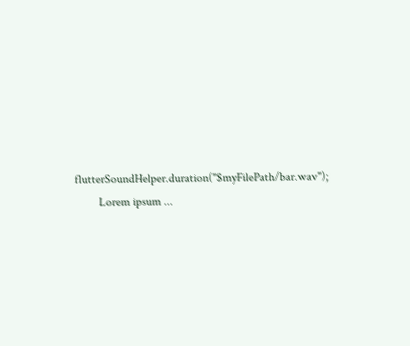flutterSoundHelper.duration("$myFilePath/bar.wav");
        Lorem ipsum ...